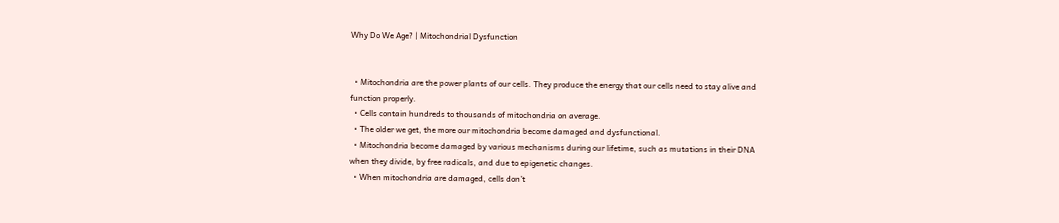Why Do We Age? | Mitochondrial Dysfunction


  • Mitochondria are the power plants of our cells. They produce the energy that our cells need to stay alive and function properly.
  • Cells contain hundreds to thousands of mitochondria on average.
  • The older we get, the more our mitochondria become damaged and dysfunctional.
  • Mitochondria become damaged by various mechanisms during our lifetime, such as mutations in their DNA when they divide, by free radicals, and due to epigenetic changes.
  • When mitochondria are damaged, cells don’t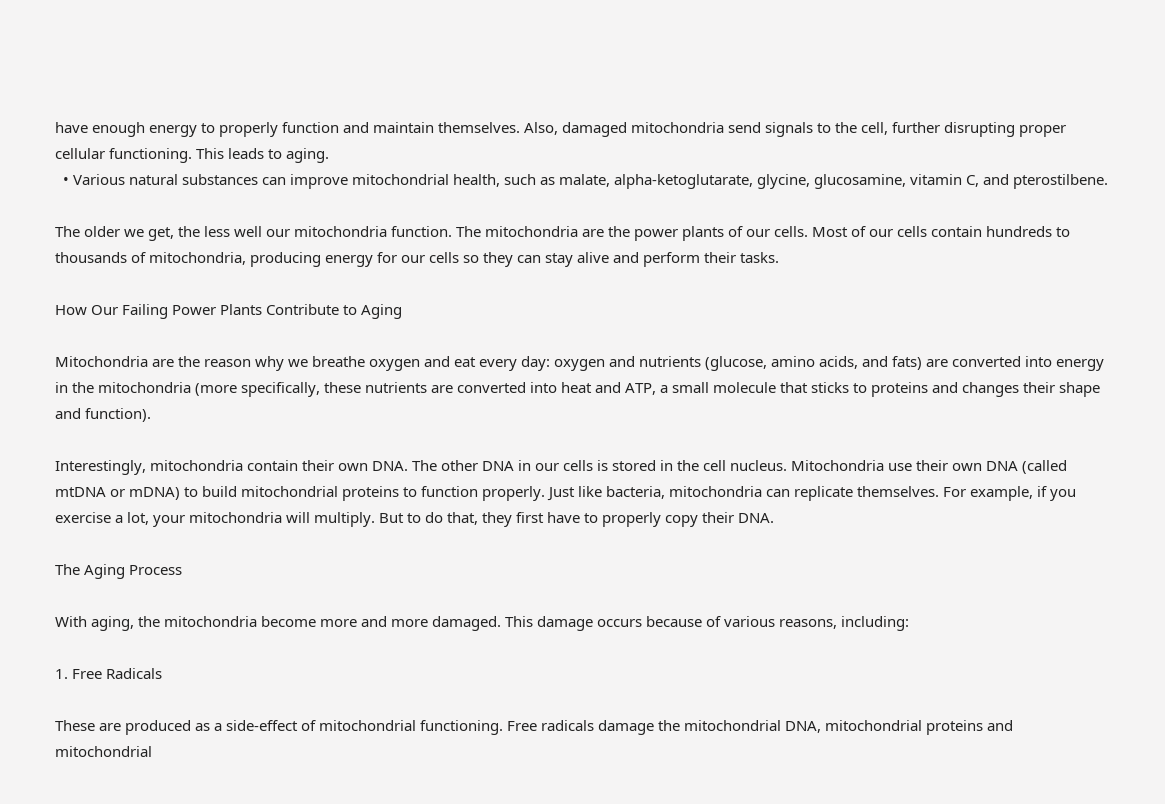have enough energy to properly function and maintain themselves. Also, damaged mitochondria send signals to the cell, further disrupting proper cellular functioning. This leads to aging.
  • Various natural substances can improve mitochondrial health, such as malate, alpha-ketoglutarate, glycine, glucosamine, vitamin C, and pterostilbene.

The older we get, the less well our mitochondria function. The mitochondria are the power plants of our cells. Most of our cells contain hundreds to thousands of mitochondria, producing energy for our cells so they can stay alive and perform their tasks.

How Our Failing Power Plants Contribute to Aging

Mitochondria are the reason why we breathe oxygen and eat every day: oxygen and nutrients (glucose, amino acids, and fats) are converted into energy in the mitochondria (more specifically, these nutrients are converted into heat and ATP, a small molecule that sticks to proteins and changes their shape and function).

Interestingly, mitochondria contain their own DNA. The other DNA in our cells is stored in the cell nucleus. Mitochondria use their own DNA (called mtDNA or mDNA) to build mitochondrial proteins to function properly. Just like bacteria, mitochondria can replicate themselves. For example, if you exercise a lot, your mitochondria will multiply. But to do that, they first have to properly copy their DNA.

The Aging Process

With aging, the mitochondria become more and more damaged. This damage occurs because of various reasons, including:

1. Free Radicals

These are produced as a side-effect of mitochondrial functioning. Free radicals damage the mitochondrial DNA, mitochondrial proteins and mitochondrial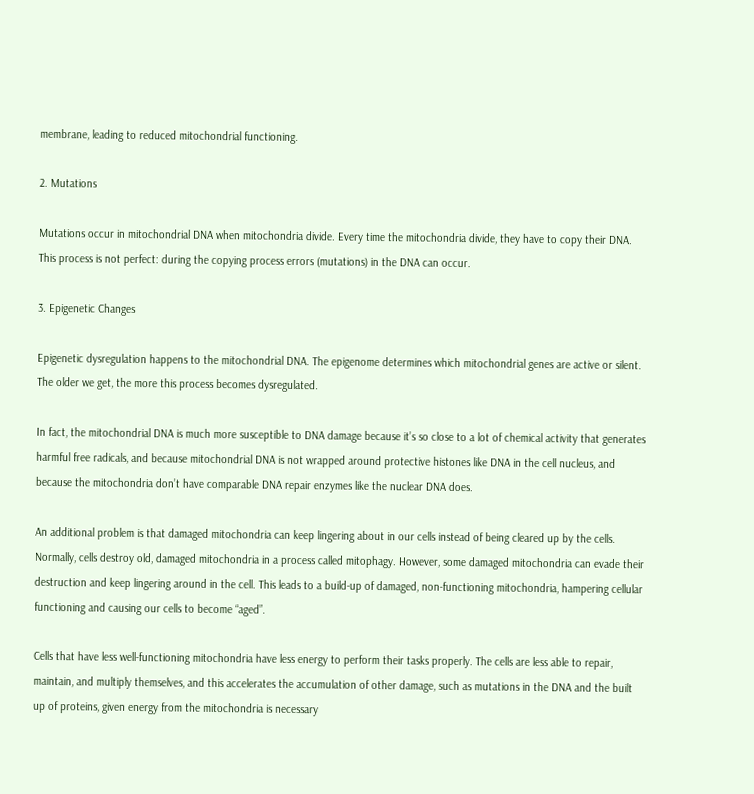membrane, leading to reduced mitochondrial functioning.

2. Mutations

Mutations occur in mitochondrial DNA when mitochondria divide. Every time the mitochondria divide, they have to copy their DNA. This process is not perfect: during the copying process errors (mutations) in the DNA can occur.

3. Epigenetic Changes

Epigenetic dysregulation happens to the mitochondrial DNA. The epigenome determines which mitochondrial genes are active or silent. The older we get, the more this process becomes dysregulated.

In fact, the mitochondrial DNA is much more susceptible to DNA damage because it’s so close to a lot of chemical activity that generates harmful free radicals, and because mitochondrial DNA is not wrapped around protective histones like DNA in the cell nucleus, and because the mitochondria don’t have comparable DNA repair enzymes like the nuclear DNA does.

An additional problem is that damaged mitochondria can keep lingering about in our cells instead of being cleared up by the cells.  Normally, cells destroy old, damaged mitochondria in a process called mitophagy. However, some damaged mitochondria can evade their destruction and keep lingering around in the cell. This leads to a build-up of damaged, non-functioning mitochondria, hampering cellular functioning and causing our cells to become “aged”.

Cells that have less well-functioning mitochondria have less energy to perform their tasks properly. The cells are less able to repair, maintain, and multiply themselves, and this accelerates the accumulation of other damage, such as mutations in the DNA and the built up of proteins, given energy from the mitochondria is necessary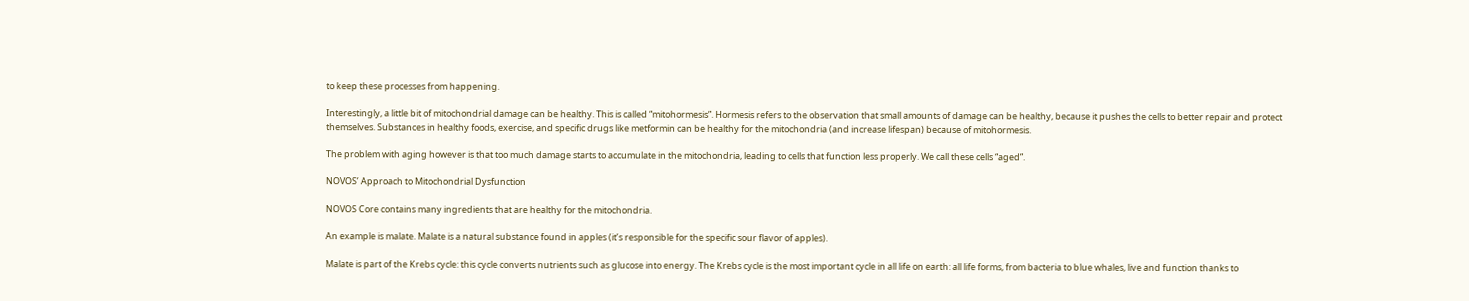to keep these processes from happening.

Interestingly, a little bit of mitochondrial damage can be healthy. This is called “mitohormesis”. Hormesis refers to the observation that small amounts of damage can be healthy, because it pushes the cells to better repair and protect themselves. Substances in healthy foods, exercise, and specific drugs like metformin can be healthy for the mitochondria (and increase lifespan) because of mitohormesis.

The problem with aging however is that too much damage starts to accumulate in the mitochondria, leading to cells that function less properly. We call these cells “aged”.

NOVOS’ Approach to Mitochondrial Dysfunction

NOVOS Core contains many ingredients that are healthy for the mitochondria.

An example is malate. Malate is a natural substance found in apples (it’s responsible for the specific sour flavor of apples).

Malate is part of the Krebs cycle: this cycle converts nutrients such as glucose into energy. The Krebs cycle is the most important cycle in all life on earth: all life forms, from bacteria to blue whales, live and function thanks to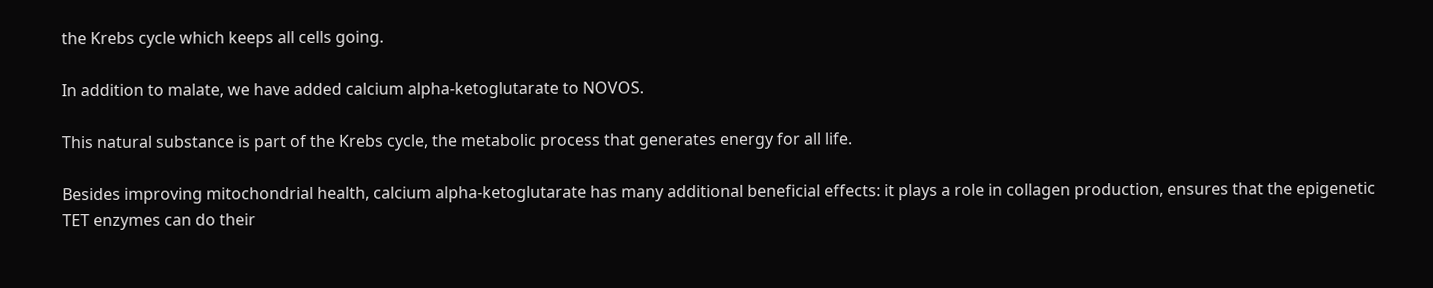the Krebs cycle which keeps all cells going.

In addition to malate, we have added calcium alpha-ketoglutarate to NOVOS.

This natural substance is part of the Krebs cycle, the metabolic process that generates energy for all life.

Besides improving mitochondrial health, calcium alpha-ketoglutarate has many additional beneficial effects: it plays a role in collagen production, ensures that the epigenetic TET enzymes can do their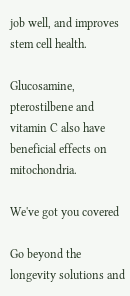job well, and improves stem cell health.

Glucosamine, pterostilbene and vitamin C also have beneficial effects on mitochondria.

We've got you covered

Go beyond the longevity solutions and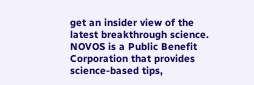get an insider view of the latest breakthrough science. NOVOS is a Public Benefit Corporation that provides science-based tips,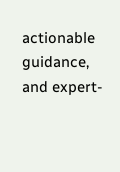actionable guidance, and expert-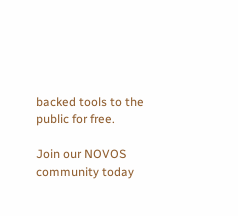backed tools to the public for free.

Join our NOVOS community today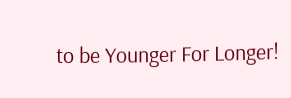to be Younger For Longer!